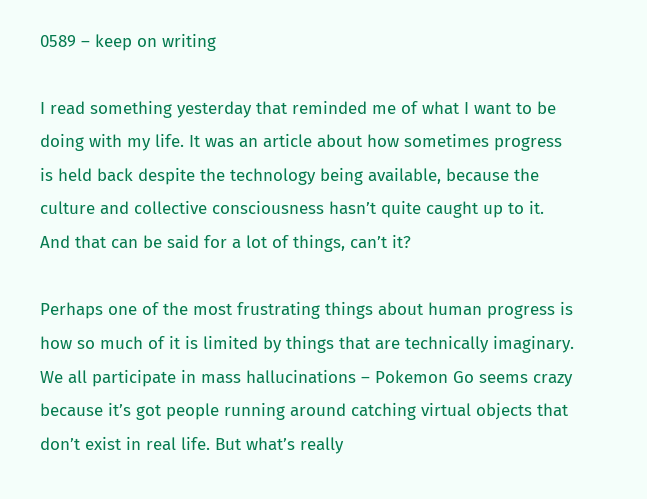0589 – keep on writing

I read something yesterday that reminded me of what I want to be doing with my life. It was an article about how sometimes progress is held back despite the technology being available, because the culture and collective consciousness hasn’t quite caught up to it. And that can be said for a lot of things, can’t it?

Perhaps one of the most frustrating things about human progress is how so much of it is limited by things that are technically imaginary. We all participate in mass hallucinations – Pokemon Go seems crazy because it’s got people running around catching virtual objects that don’t exist in real life. But what’s really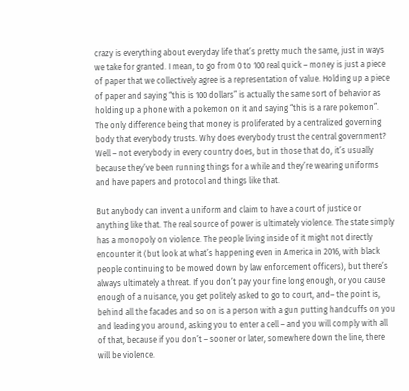crazy is everything about everyday life that’s pretty much the same, just in ways we take for granted. I mean, to go from 0 to 100 real quick – money is just a piece of paper that we collectively agree is a representation of value. Holding up a piece of paper and saying “this is 100 dollars” is actually the same sort of behavior as holding up a phone with a pokemon on it and saying “this is a rare pokemon”. The only difference being that money is proliferated by a centralized governing body that everybody trusts. Why does everybody trust the central government? Well – not everybody in every country does, but in those that do, it’s usually because they’ve been running things for a while and they’re wearing uniforms and have papers and protocol and things like that.

But anybody can invent a uniform and claim to have a court of justice or anything like that. The real source of power is ultimately violence. The state simply has a monopoly on violence. The people living inside of it might not directly encounter it (but look at what’s happening even in America in 2016, with black people continuing to be mowed down by law enforcement officers), but there’s always ultimately a threat. If you don’t pay your fine long enough, or you cause enough of a nuisance, you get politely asked to go to court, and– the point is, behind all the facades and so on is a person with a gun putting handcuffs on you and leading you around, asking you to enter a cell – and you will comply with all of that, because if you don’t – sooner or later, somewhere down the line, there will be violence.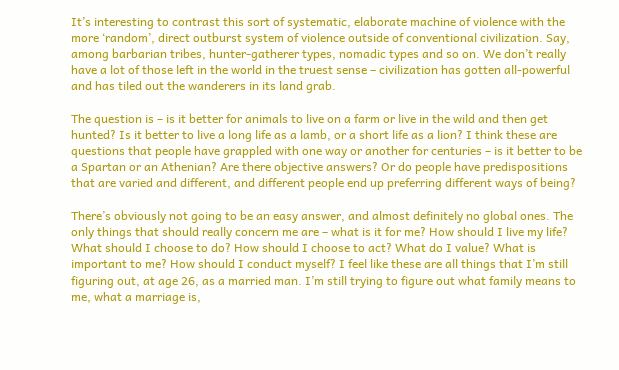It’s interesting to contrast this sort of systematic, elaborate machine of violence with the more ‘random’, direct outburst system of violence outside of conventional civilization. Say, among barbarian tribes, hunter-gatherer types, nomadic types and so on. We don’t really have a lot of those left in the world in the truest sense – civilization has gotten all-powerful and has tiled out the wanderers in its land grab.

The question is – is it better for animals to live on a farm or live in the wild and then get hunted? Is it better to live a long life as a lamb, or a short life as a lion? I think these are questions that people have grappled with one way or another for centuries – is it better to be a Spartan or an Athenian? Are there objective answers? Or do people have predispositions that are varied and different, and different people end up preferring different ways of being?

There’s obviously not going to be an easy answer, and almost definitely no global ones. The only things that should really concern me are – what is it for me? How should I live my life? What should I choose to do? How should I choose to act? What do I value? What is important to me? How should I conduct myself? I feel like these are all things that I’m still figuring out, at age 26, as a married man. I’m still trying to figure out what family means to me, what a marriage is,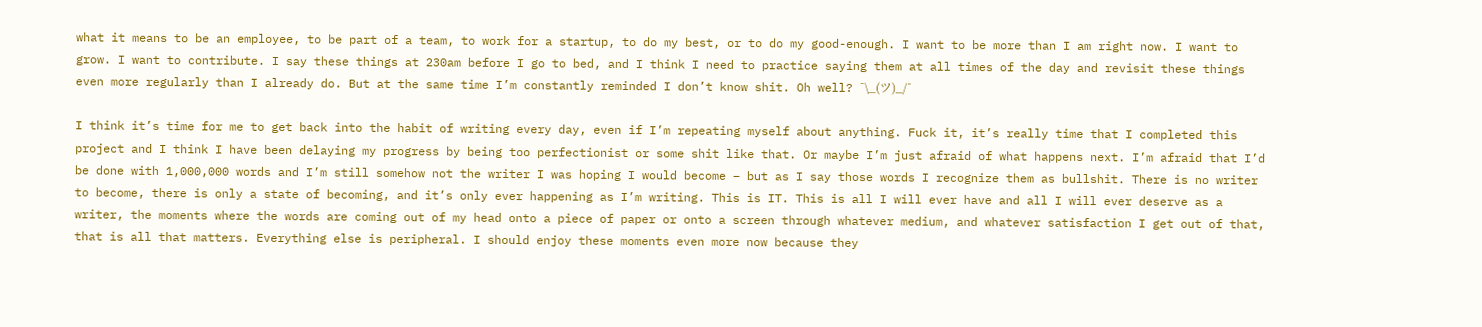what it means to be an employee, to be part of a team, to work for a startup, to do my best, or to do my good-enough. I want to be more than I am right now. I want to grow. I want to contribute. I say these things at 230am before I go to bed, and I think I need to practice saying them at all times of the day and revisit these things even more regularly than I already do. But at the same time I’m constantly reminded I don’t know shit. Oh well? ¯\_(ツ)_/¯

I think it’s time for me to get back into the habit of writing every day, even if I’m repeating myself about anything. Fuck it, it’s really time that I completed this project and I think I have been delaying my progress by being too perfectionist or some shit like that. Or maybe I’m just afraid of what happens next. I’m afraid that I’d be done with 1,000,000 words and I’m still somehow not the writer I was hoping I would become – but as I say those words I recognize them as bullshit. There is no writer to become, there is only a state of becoming, and it’s only ever happening as I’m writing. This is IT. This is all I will ever have and all I will ever deserve as a writer, the moments where the words are coming out of my head onto a piece of paper or onto a screen through whatever medium, and whatever satisfaction I get out of that, that is all that matters. Everything else is peripheral. I should enjoy these moments even more now because they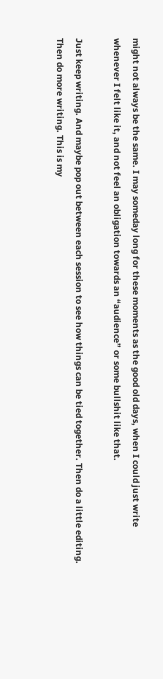might not always be the same. I may someday long for these moments as the good old days, when I could just write whenever I felt like it, and not feel an obligation towards an “audience” or some bullshit like that.

Just keep writing. And maybe pop out between each session to see how things can be tied together. Then do a little editing. Then do more writing. This is my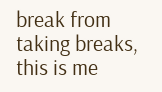break from taking breaks, this is me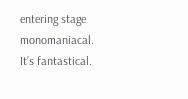entering stage monomaniacal. It’s fantastical.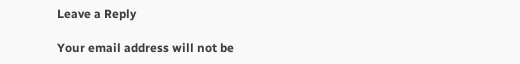Leave a Reply

Your email address will not be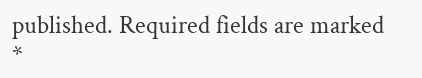published. Required fields are marked *